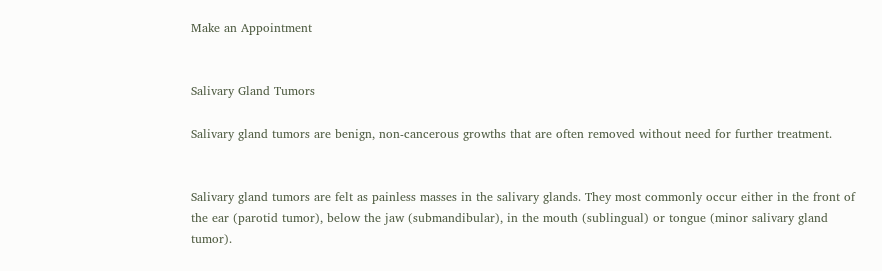Make an Appointment


Salivary Gland Tumors

Salivary gland tumors are benign, non-cancerous growths that are often removed without need for further treatment.


Salivary gland tumors are felt as painless masses in the salivary glands. They most commonly occur either in the front of the ear (parotid tumor), below the jaw (submandibular), in the mouth (sublingual) or tongue (minor salivary gland tumor).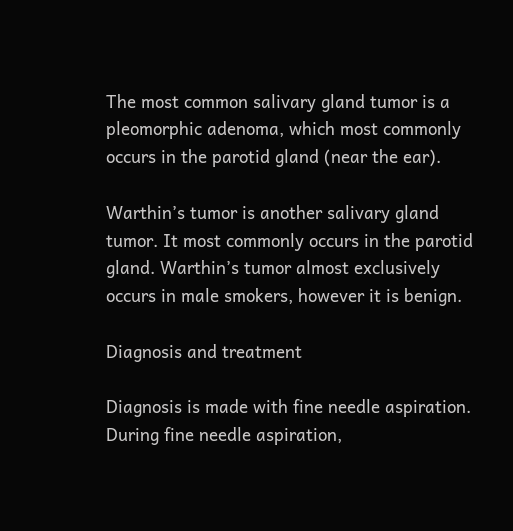The most common salivary gland tumor is a pleomorphic adenoma, which most commonly occurs in the parotid gland (near the ear).

Warthin’s tumor is another salivary gland tumor. It most commonly occurs in the parotid gland. Warthin’s tumor almost exclusively occurs in male smokers, however it is benign.

Diagnosis and treatment

Diagnosis is made with fine needle aspiration. During fine needle aspiration,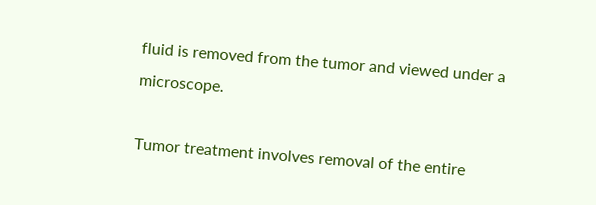fluid is removed from the tumor and viewed under a microscope.

Tumor treatment involves removal of the entire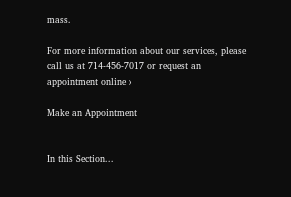mass.

For more information about our services, please call us at 714-456-7017 or request an appointment online ›

Make an Appointment


In this Section...